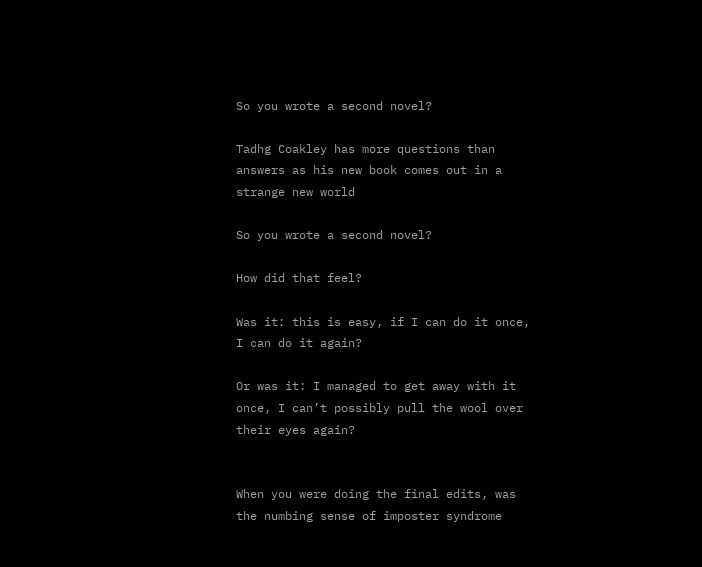So you wrote a second novel?

Tadhg Coakley has more questions than answers as his new book comes out in a strange new world

So you wrote a second novel?

How did that feel?

Was it: this is easy, if I can do it once, I can do it again?

Or was it: I managed to get away with it once, I can’t possibly pull the wool over their eyes again?


When you were doing the final edits, was the numbing sense of imposter syndrome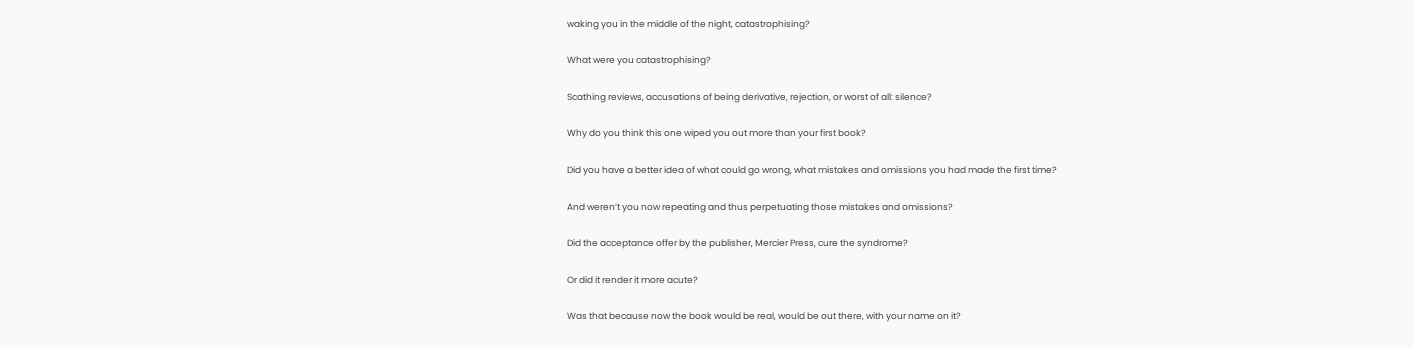waking you in the middle of the night, catastrophising?

What were you catastrophising?

Scathing reviews, accusations of being derivative, rejection, or worst of all: silence?

Why do you think this one wiped you out more than your first book?

Did you have a better idea of what could go wrong, what mistakes and omissions you had made the first time?

And weren’t you now repeating and thus perpetuating those mistakes and omissions?

Did the acceptance offer by the publisher, Mercier Press, cure the syndrome?

Or did it render it more acute?

Was that because now the book would be real, would be out there, with your name on it?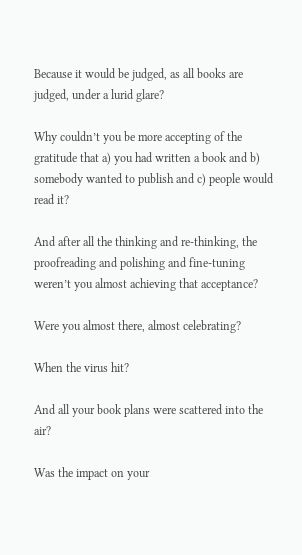Because it would be judged, as all books are judged, under a lurid glare?

Why couldn’t you be more accepting of the gratitude that a) you had written a book and b) somebody wanted to publish and c) people would read it?

And after all the thinking and re-thinking, the proofreading and polishing and fine-tuning weren’t you almost achieving that acceptance?

Were you almost there, almost celebrating?

When the virus hit?

And all your book plans were scattered into the air?

Was the impact on your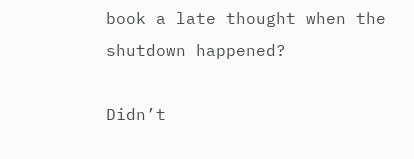book a late thought when the shutdown happened?

Didn’t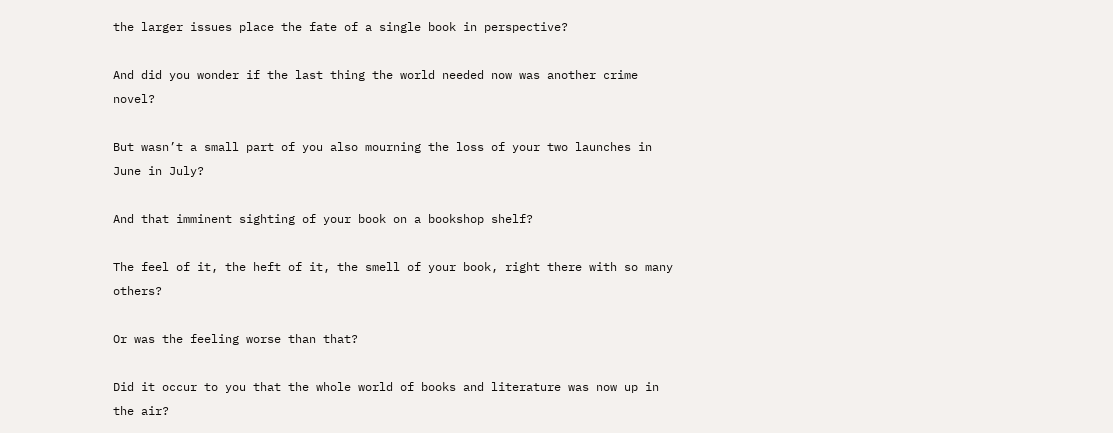the larger issues place the fate of a single book in perspective?

And did you wonder if the last thing the world needed now was another crime novel?

But wasn’t a small part of you also mourning the loss of your two launches in June in July?

And that imminent sighting of your book on a bookshop shelf?

The feel of it, the heft of it, the smell of your book, right there with so many others?

Or was the feeling worse than that?

Did it occur to you that the whole world of books and literature was now up in the air?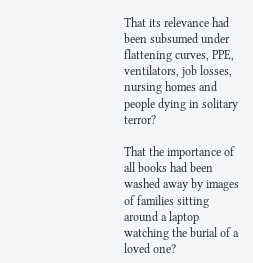That its relevance had been subsumed under flattening curves, PPE, ventilators, job losses, nursing homes and people dying in solitary terror?

That the importance of all books had been washed away by images of families sitting around a laptop watching the burial of a loved one?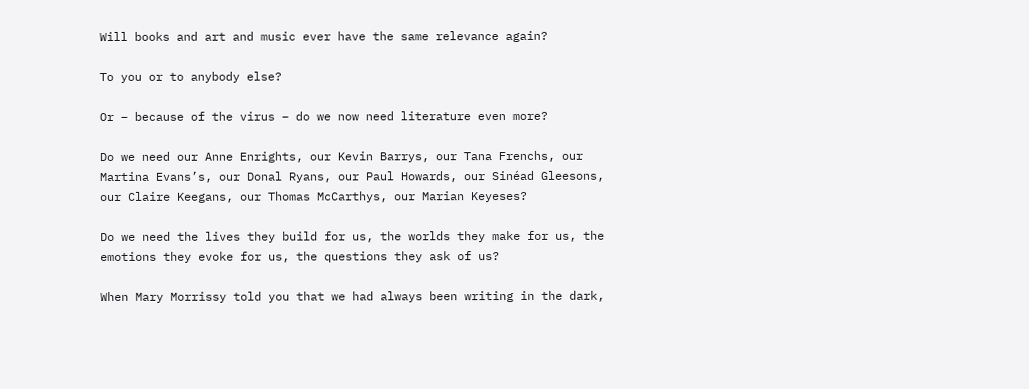Will books and art and music ever have the same relevance again?

To you or to anybody else?

Or – because of the virus – do we now need literature even more?

Do we need our Anne Enrights, our Kevin Barrys, our Tana Frenchs, our Martina Evans’s, our Donal Ryans, our Paul Howards, our Sinéad Gleesons, our Claire Keegans, our Thomas McCarthys, our Marian Keyeses?

Do we need the lives they build for us, the worlds they make for us, the emotions they evoke for us, the questions they ask of us?

When Mary Morrissy told you that we had always been writing in the dark,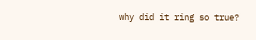why did it ring so true?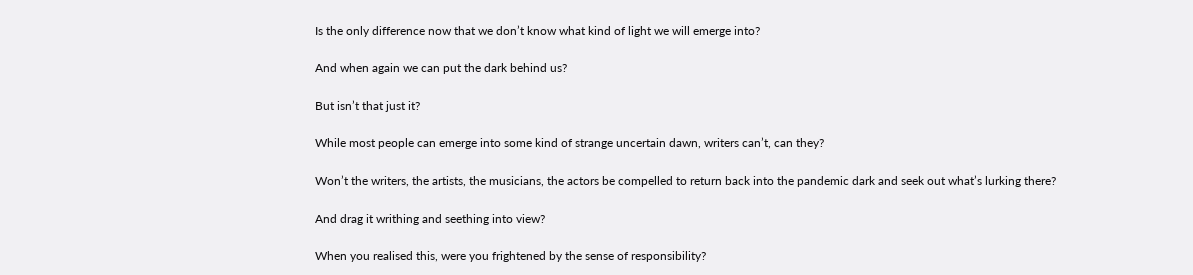Is the only difference now that we don’t know what kind of light we will emerge into?

And when again we can put the dark behind us?

But isn’t that just it?

While most people can emerge into some kind of strange uncertain dawn, writers can’t, can they?

Won’t the writers, the artists, the musicians, the actors be compelled to return back into the pandemic dark and seek out what’s lurking there?

And drag it writhing and seething into view?

When you realised this, were you frightened by the sense of responsibility?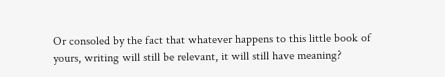Or consoled by the fact that whatever happens to this little book of yours, writing will still be relevant, it will still have meaning?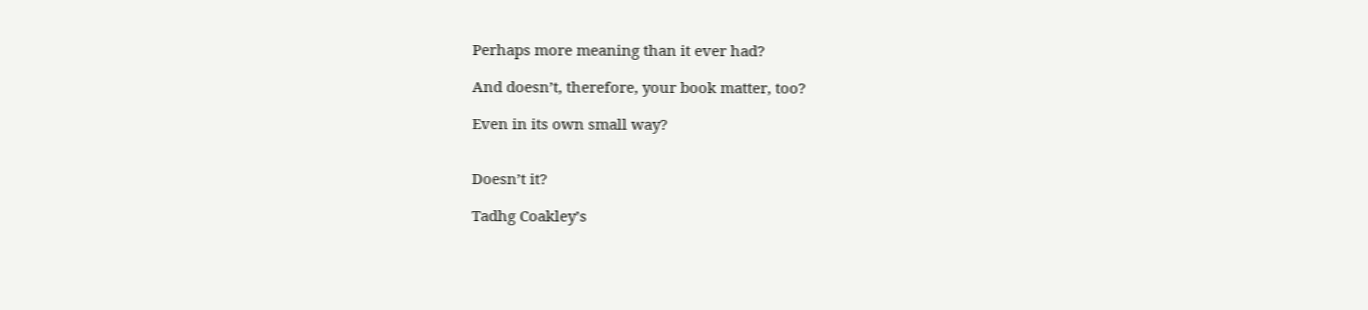Perhaps more meaning than it ever had?

And doesn’t, therefore, your book matter, too?

Even in its own small way?


Doesn’t it?

Tadhg Coakley’s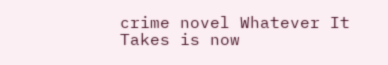crime novel Whatever It Takes is now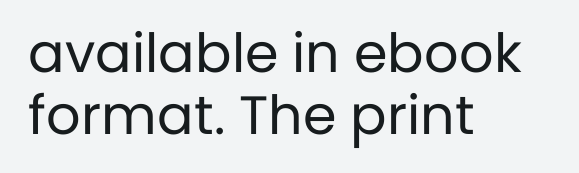available in ebook format. The print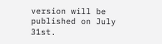version will be published on July 31st.